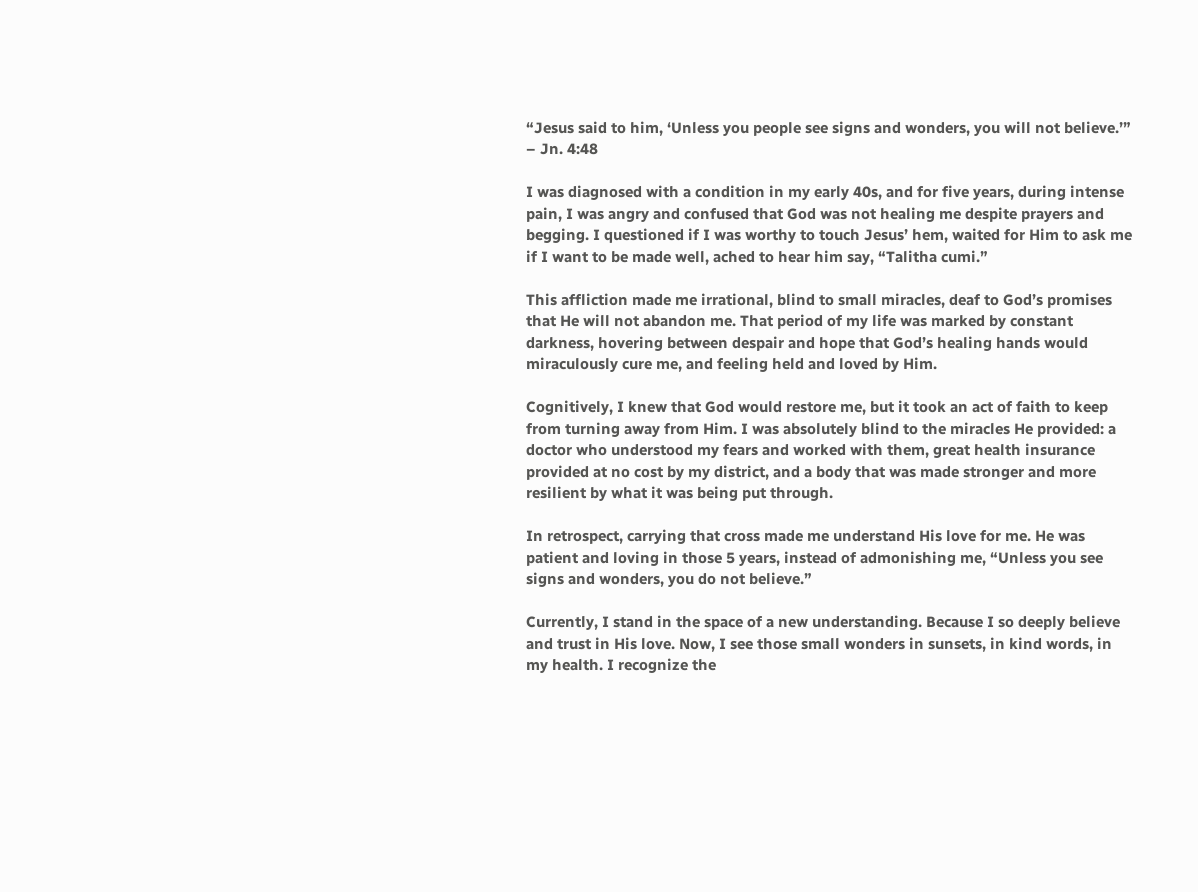“Jesus said to him, ‘Unless you people see signs and wonders, you will not believe.’” – Jn. 4:48

I was diagnosed with a condition in my early 40s, and for five years, during intense pain, I was angry and confused that God was not healing me despite prayers and begging. I questioned if I was worthy to touch Jesus’ hem, waited for Him to ask me if I want to be made well, ached to hear him say, “Talitha cumi.”

This affliction made me irrational, blind to small miracles, deaf to God’s promises that He will not abandon me. That period of my life was marked by constant darkness, hovering between despair and hope that God’s healing hands would miraculously cure me, and feeling held and loved by Him.

Cognitively, I knew that God would restore me, but it took an act of faith to keep from turning away from Him. I was absolutely blind to the miracles He provided: a doctor who understood my fears and worked with them, great health insurance provided at no cost by my district, and a body that was made stronger and more resilient by what it was being put through.

In retrospect, carrying that cross made me understand His love for me. He was patient and loving in those 5 years, instead of admonishing me, “Unless you see signs and wonders, you do not believe.”

Currently, I stand in the space of a new understanding. Because I so deeply believe and trust in His love. Now, I see those small wonders in sunsets, in kind words, in my health. I recognize the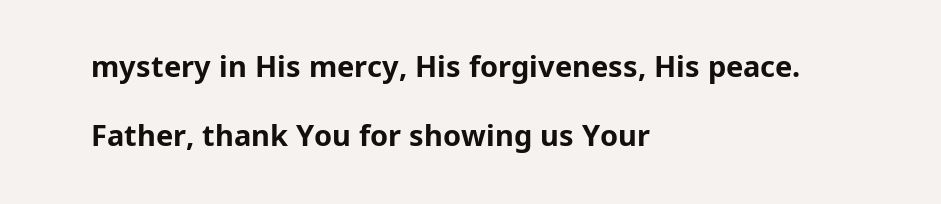mystery in His mercy, His forgiveness, His peace.

Father, thank You for showing us Your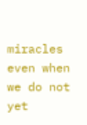miracles even when we do not yet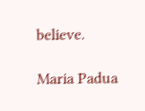believe.

Maria Padua